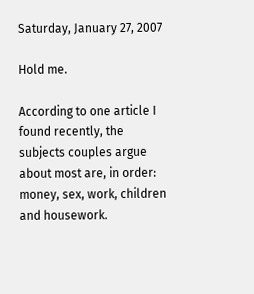Saturday, January 27, 2007

Hold me.

According to one article I found recently, the subjects couples argue about most are, in order: money, sex, work, children and housework.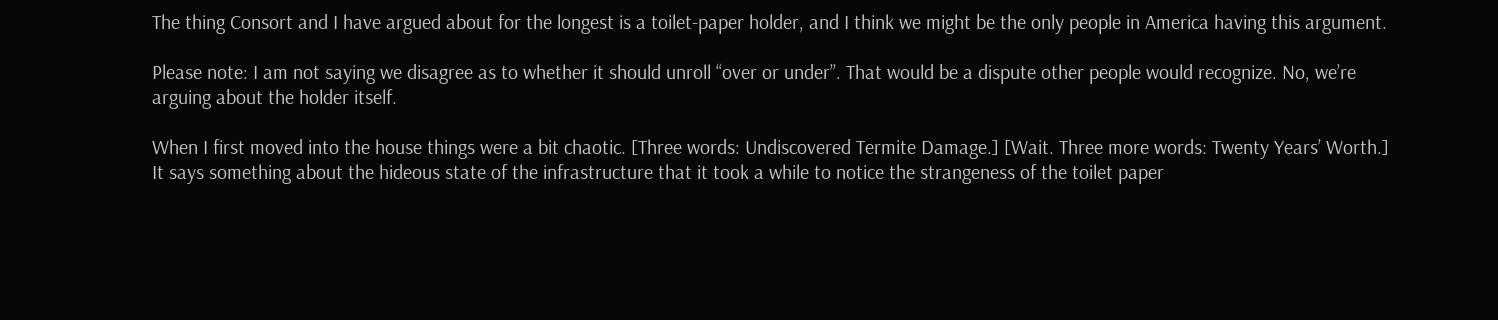The thing Consort and I have argued about for the longest is a toilet-paper holder, and I think we might be the only people in America having this argument.

Please note: I am not saying we disagree as to whether it should unroll “over or under”. That would be a dispute other people would recognize. No, we’re arguing about the holder itself.

When I first moved into the house things were a bit chaotic. [Three words: Undiscovered Termite Damage.] [Wait. Three more words: Twenty Years’ Worth.] It says something about the hideous state of the infrastructure that it took a while to notice the strangeness of the toilet paper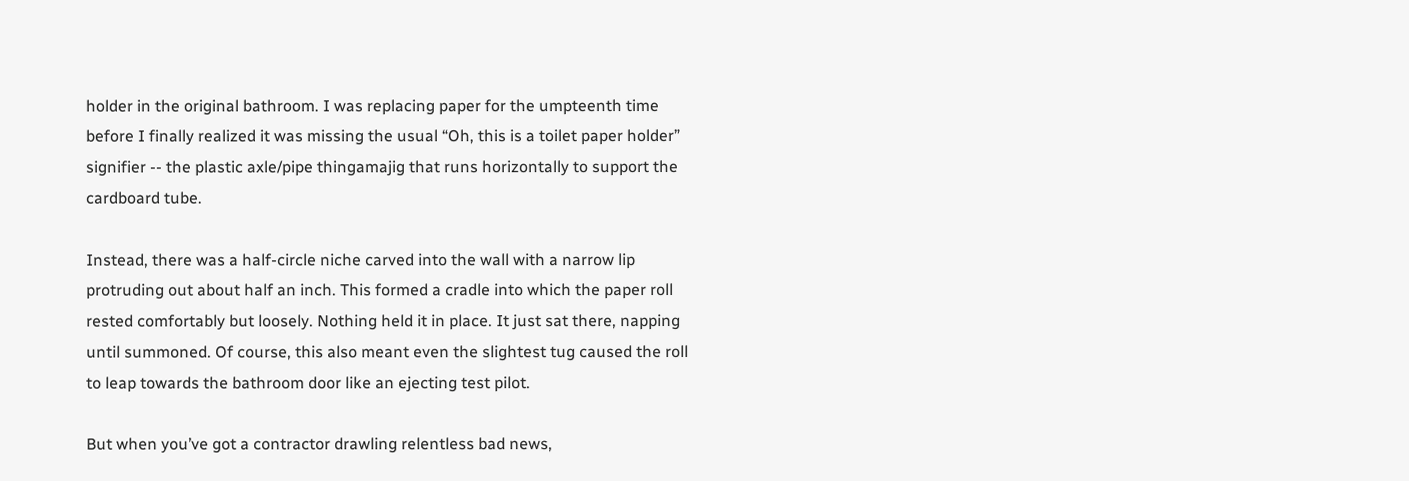holder in the original bathroom. I was replacing paper for the umpteenth time before I finally realized it was missing the usual “Oh, this is a toilet paper holder” signifier -- the plastic axle/pipe thingamajig that runs horizontally to support the cardboard tube.

Instead, there was a half-circle niche carved into the wall with a narrow lip protruding out about half an inch. This formed a cradle into which the paper roll rested comfortably but loosely. Nothing held it in place. It just sat there, napping until summoned. Of course, this also meant even the slightest tug caused the roll to leap towards the bathroom door like an ejecting test pilot.

But when you’ve got a contractor drawling relentless bad news,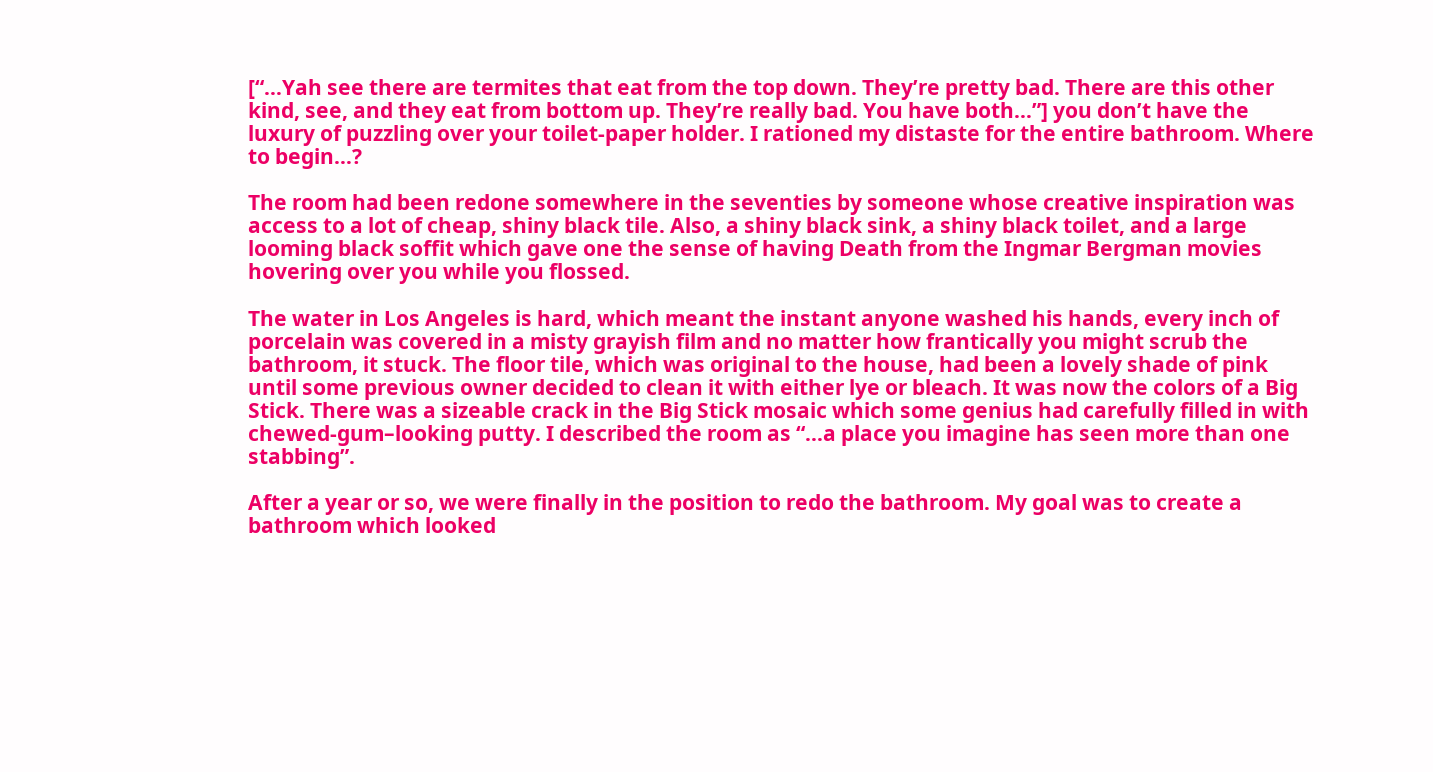[“…Yah see there are termites that eat from the top down. They’re pretty bad. There are this other kind, see, and they eat from bottom up. They’re really bad. You have both…”] you don’t have the luxury of puzzling over your toilet-paper holder. I rationed my distaste for the entire bathroom. Where to begin…?

The room had been redone somewhere in the seventies by someone whose creative inspiration was access to a lot of cheap, shiny black tile. Also, a shiny black sink, a shiny black toilet, and a large looming black soffit which gave one the sense of having Death from the Ingmar Bergman movies hovering over you while you flossed.

The water in Los Angeles is hard, which meant the instant anyone washed his hands, every inch of porcelain was covered in a misty grayish film and no matter how frantically you might scrub the bathroom, it stuck. The floor tile, which was original to the house, had been a lovely shade of pink until some previous owner decided to clean it with either lye or bleach. It was now the colors of a Big Stick. There was a sizeable crack in the Big Stick mosaic which some genius had carefully filled in with chewed-gum–looking putty. I described the room as “…a place you imagine has seen more than one stabbing”.

After a year or so, we were finally in the position to redo the bathroom. My goal was to create a bathroom which looked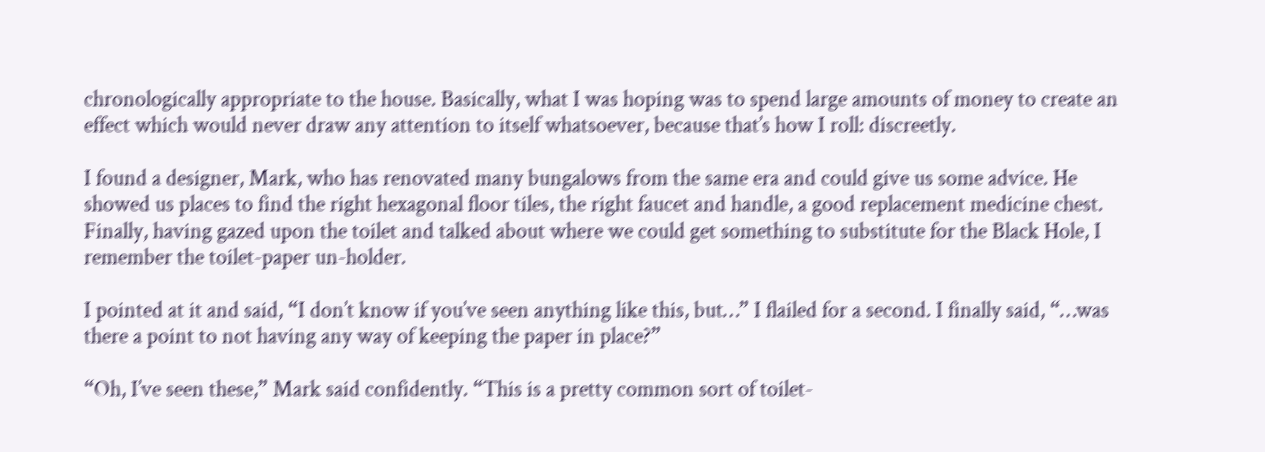chronologically appropriate to the house. Basically, what I was hoping was to spend large amounts of money to create an effect which would never draw any attention to itself whatsoever, because that’s how I roll: discreetly.

I found a designer, Mark, who has renovated many bungalows from the same era and could give us some advice. He showed us places to find the right hexagonal floor tiles, the right faucet and handle, a good replacement medicine chest. Finally, having gazed upon the toilet and talked about where we could get something to substitute for the Black Hole, I remember the toilet-paper un-holder.

I pointed at it and said, “I don’t know if you’ve seen anything like this, but…” I flailed for a second. I finally said, “…was there a point to not having any way of keeping the paper in place?”

“Oh, I’ve seen these,” Mark said confidently. “This is a pretty common sort of toilet-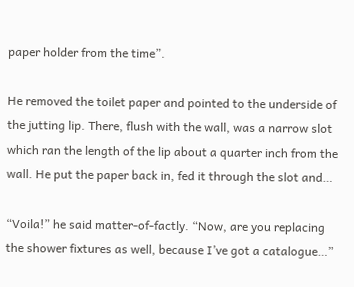paper holder from the time”.

He removed the toilet paper and pointed to the underside of the jutting lip. There, flush with the wall, was a narrow slot which ran the length of the lip about a quarter inch from the wall. He put the paper back in, fed it through the slot and…

“Voila!” he said matter-of-factly. “Now, are you replacing the shower fixtures as well, because I’ve got a catalogue…”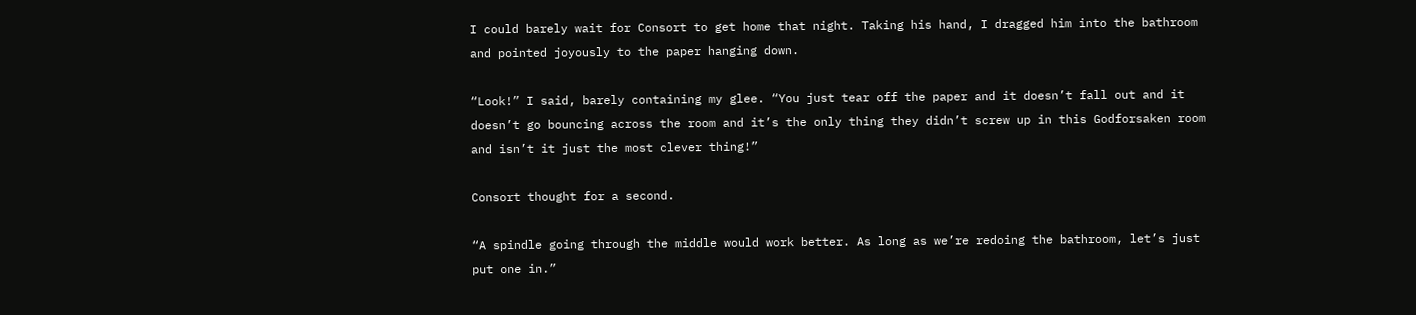I could barely wait for Consort to get home that night. Taking his hand, I dragged him into the bathroom and pointed joyously to the paper hanging down.

“Look!” I said, barely containing my glee. “You just tear off the paper and it doesn’t fall out and it doesn’t go bouncing across the room and it’s the only thing they didn’t screw up in this Godforsaken room and isn’t it just the most clever thing!”

Consort thought for a second.

“A spindle going through the middle would work better. As long as we’re redoing the bathroom, let’s just put one in.”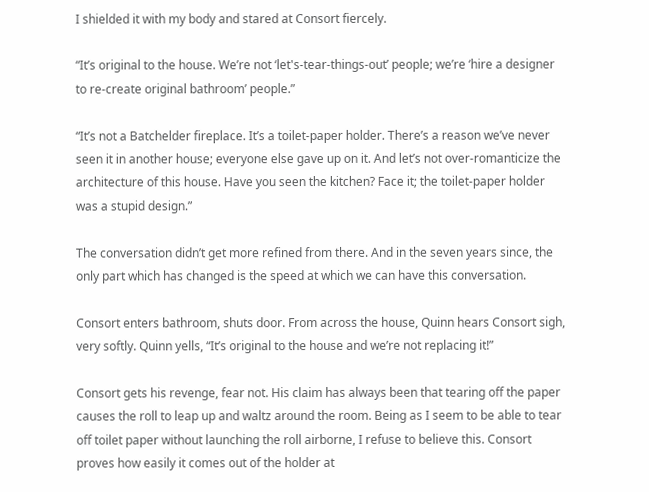I shielded it with my body and stared at Consort fiercely.

“It’s original to the house. We’re not ‘let's-tear-things-out’ people; we’re ‘hire a designer to re-create original bathroom’ people.”

“It’s not a Batchelder fireplace. It’s a toilet-paper holder. There’s a reason we’ve never seen it in another house; everyone else gave up on it. And let’s not over-romanticize the architecture of this house. Have you seen the kitchen? Face it; the toilet-paper holder was a stupid design.”

The conversation didn’t get more refined from there. And in the seven years since, the only part which has changed is the speed at which we can have this conversation.

Consort enters bathroom, shuts door. From across the house, Quinn hears Consort sigh, very softly. Quinn yells, “It’s original to the house and we’re not replacing it!”

Consort gets his revenge, fear not. His claim has always been that tearing off the paper causes the roll to leap up and waltz around the room. Being as I seem to be able to tear off toilet paper without launching the roll airborne, I refuse to believe this. Consort proves how easily it comes out of the holder at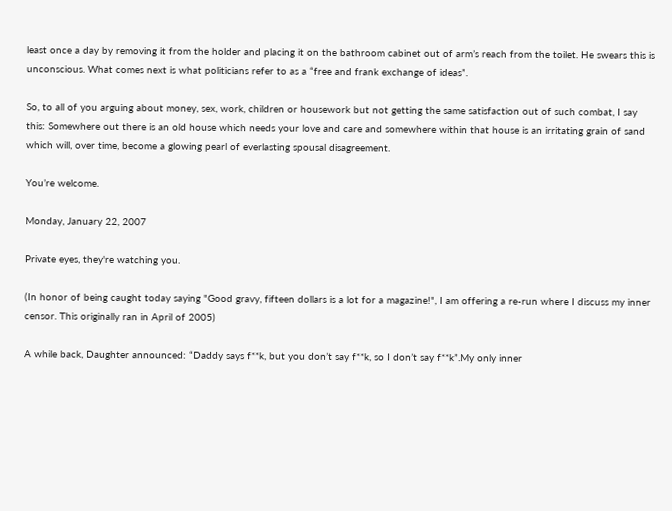least once a day by removing it from the holder and placing it on the bathroom cabinet out of arm’s reach from the toilet. He swears this is unconscious. What comes next is what politicians refer to as a “free and frank exchange of ideas”.

So, to all of you arguing about money, sex, work, children or housework but not getting the same satisfaction out of such combat, I say this: Somewhere out there is an old house which needs your love and care and somewhere within that house is an irritating grain of sand which will, over time, become a glowing pearl of everlasting spousal disagreement.

You’re welcome.

Monday, January 22, 2007

Private eyes, they're watching you.

(In honor of being caught today saying "Good gravy, fifteen dollars is a lot for a magazine!", I am offering a re-run where I discuss my inner censor. This originally ran in April of 2005)

A while back, Daughter announced: “Daddy says f**k, but you don’t say f**k, so I don’t say f**k”.My only inner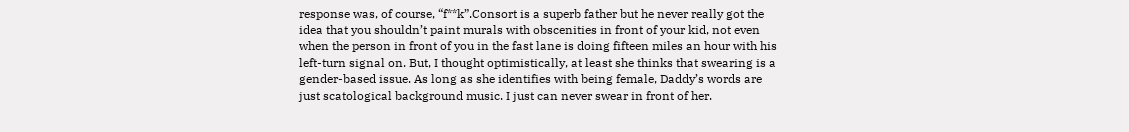response was, of course, “f**k”.Consort is a superb father but he never really got the idea that you shouldn’t paint murals with obscenities in front of your kid, not even when the person in front of you in the fast lane is doing fifteen miles an hour with his left-turn signal on. But, I thought optimistically, at least she thinks that swearing is a gender-based issue. As long as she identifies with being female, Daddy’s words are just scatological background music. I just can never swear in front of her.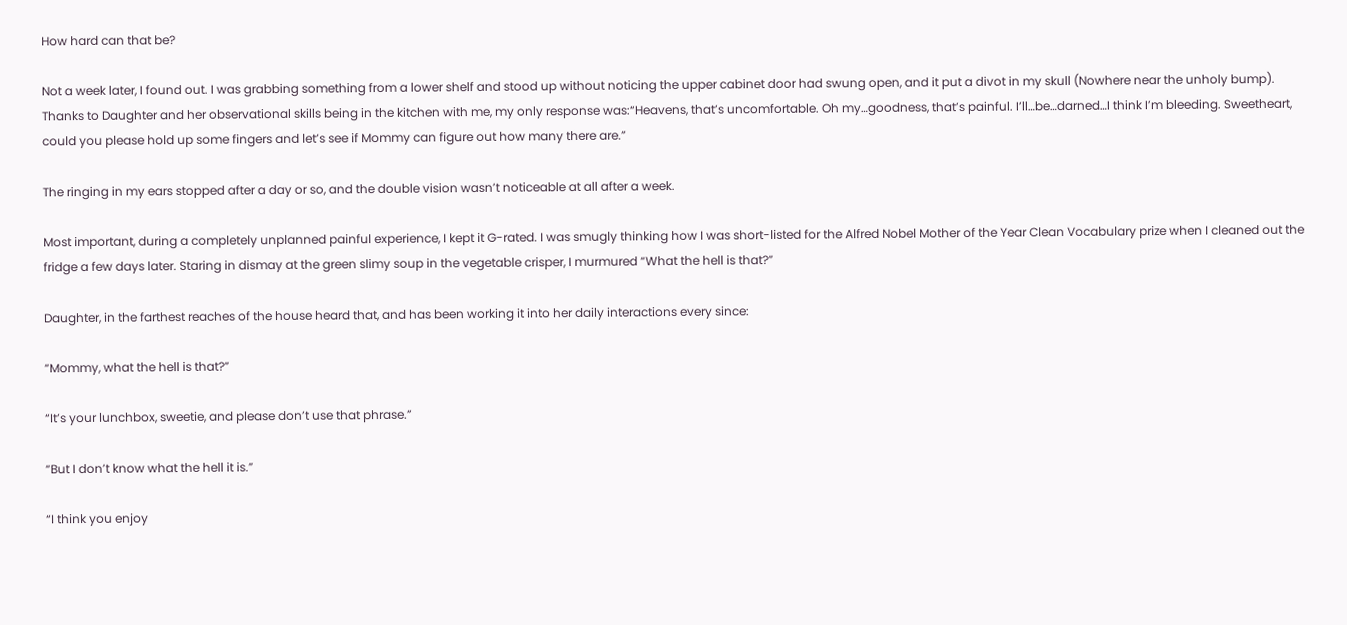How hard can that be?

Not a week later, I found out. I was grabbing something from a lower shelf and stood up without noticing the upper cabinet door had swung open, and it put a divot in my skull (Nowhere near the unholy bump). Thanks to Daughter and her observational skills being in the kitchen with me, my only response was:“Heavens, that’s uncomfortable. Oh my…goodness, that’s painful. I’ll…be…darned…I think I’m bleeding. Sweetheart, could you please hold up some fingers and let’s see if Mommy can figure out how many there are.”

The ringing in my ears stopped after a day or so, and the double vision wasn’t noticeable at all after a week.

Most important, during a completely unplanned painful experience, I kept it G-rated. I was smugly thinking how I was short-listed for the Alfred Nobel Mother of the Year Clean Vocabulary prize when I cleaned out the fridge a few days later. Staring in dismay at the green slimy soup in the vegetable crisper, I murmured “What the hell is that?”

Daughter, in the farthest reaches of the house heard that, and has been working it into her daily interactions every since:

“Mommy, what the hell is that?”

“It’s your lunchbox, sweetie, and please don’t use that phrase.”

“But I don’t know what the hell it is.”

“I think you enjoy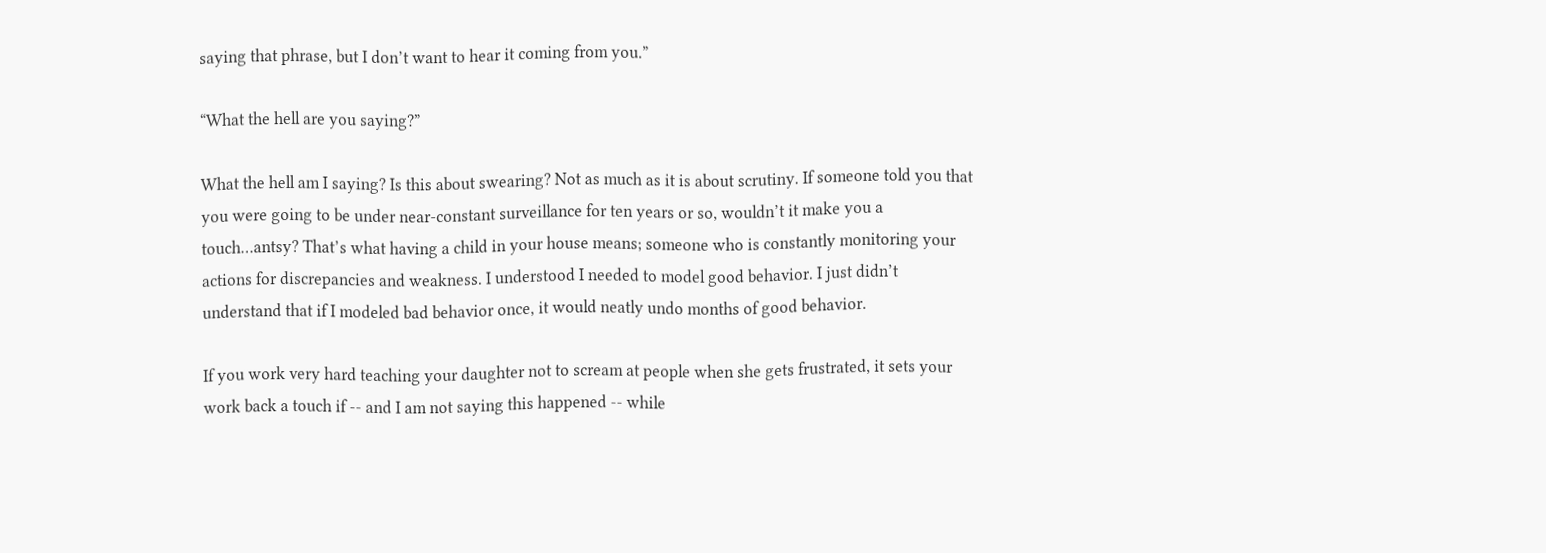saying that phrase, but I don’t want to hear it coming from you.”

“What the hell are you saying?”

What the hell am I saying? Is this about swearing? Not as much as it is about scrutiny. If someone told you that you were going to be under near-constant surveillance for ten years or so, wouldn’t it make you a touch…antsy? That’s what having a child in your house means; someone who is constantly monitoring your actions for discrepancies and weakness. I understood I needed to model good behavior. I just didn’t understand that if I modeled bad behavior once, it would neatly undo months of good behavior.

If you work very hard teaching your daughter not to scream at people when she gets frustrated, it sets your work back a touch if -- and I am not saying this happened -- while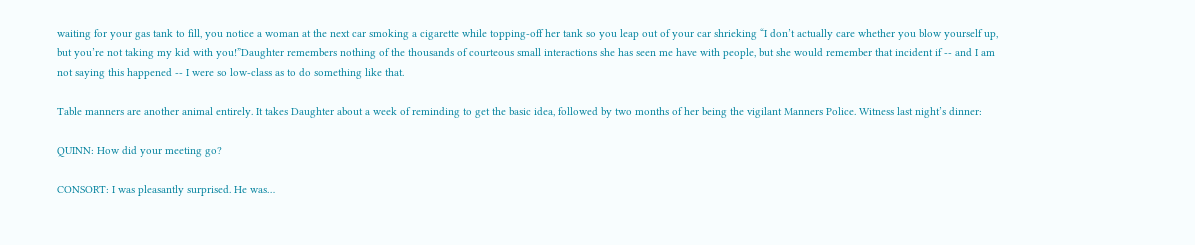waiting for your gas tank to fill, you notice a woman at the next car smoking a cigarette while topping-off her tank so you leap out of your car shrieking “I don’t actually care whether you blow yourself up, but you’re not taking my kid with you!”Daughter remembers nothing of the thousands of courteous small interactions she has seen me have with people, but she would remember that incident if -- and I am not saying this happened -- I were so low-class as to do something like that.

Table manners are another animal entirely. It takes Daughter about a week of reminding to get the basic idea, followed by two months of her being the vigilant Manners Police. Witness last night’s dinner:

QUINN: How did your meeting go?

CONSORT: I was pleasantly surprised. He was…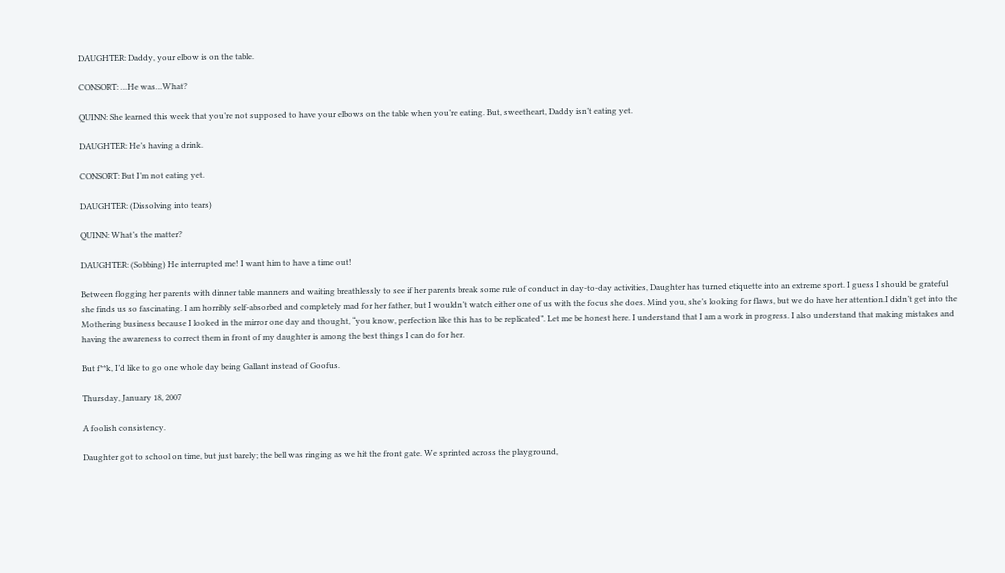DAUGHTER: Daddy, your elbow is on the table.

CONSORT: …He was…What?

QUINN: She learned this week that you’re not supposed to have your elbows on the table when you’re eating. But, sweetheart, Daddy isn’t eating yet.

DAUGHTER: He’s having a drink.

CONSORT: But I’m not eating yet.

DAUGHTER: (Dissolving into tears)

QUINN: What’s the matter?

DAUGHTER: (Sobbing) He interrupted me! I want him to have a time out!

Between flogging her parents with dinner table manners and waiting breathlessly to see if her parents break some rule of conduct in day-to-day activities, Daughter has turned etiquette into an extreme sport. I guess I should be grateful she finds us so fascinating. I am horribly self-absorbed and completely mad for her father, but I wouldn’t watch either one of us with the focus she does. Mind you, she’s looking for flaws, but we do have her attention.I didn’t get into the Mothering business because I looked in the mirror one day and thought, “you know, perfection like this has to be replicated”. Let me be honest here. I understand that I am a work in progress. I also understand that making mistakes and having the awareness to correct them in front of my daughter is among the best things I can do for her.

But f**k, I’d like to go one whole day being Gallant instead of Goofus.

Thursday, January 18, 2007

A foolish consistency.

Daughter got to school on time, but just barely; the bell was ringing as we hit the front gate. We sprinted across the playground,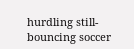hurdling still-bouncing soccer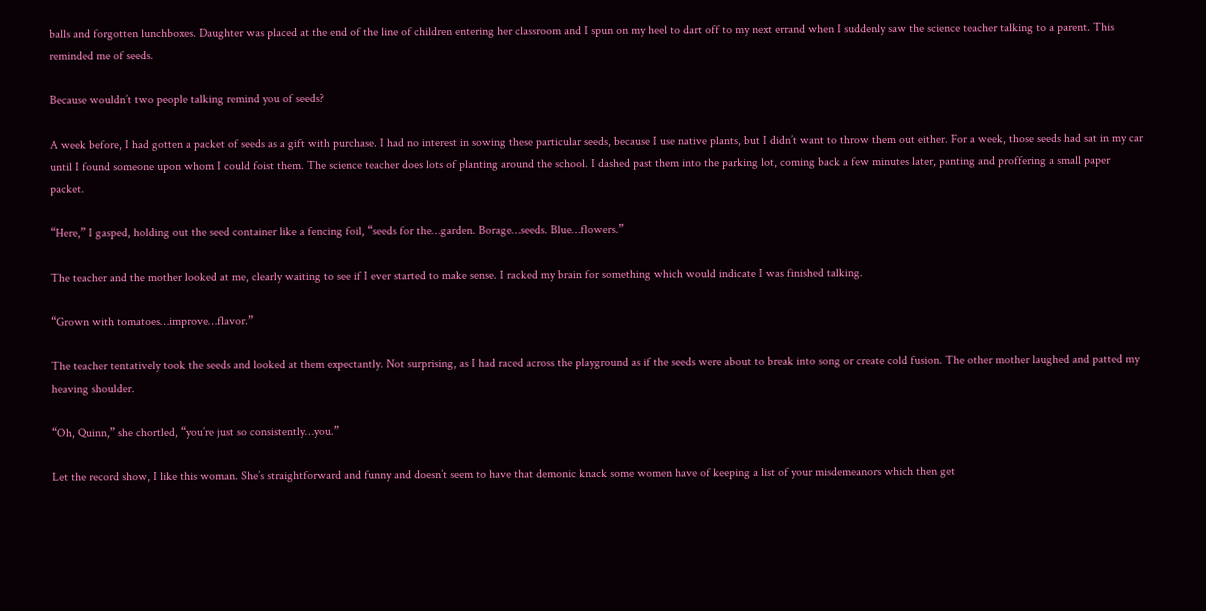balls and forgotten lunchboxes. Daughter was placed at the end of the line of children entering her classroom and I spun on my heel to dart off to my next errand when I suddenly saw the science teacher talking to a parent. This reminded me of seeds.

Because wouldn’t two people talking remind you of seeds?

A week before, I had gotten a packet of seeds as a gift with purchase. I had no interest in sowing these particular seeds, because I use native plants, but I didn’t want to throw them out either. For a week, those seeds had sat in my car until I found someone upon whom I could foist them. The science teacher does lots of planting around the school. I dashed past them into the parking lot, coming back a few minutes later, panting and proffering a small paper packet.

“Here,” I gasped, holding out the seed container like a fencing foil, “seeds for the…garden. Borage…seeds. Blue…flowers.”

The teacher and the mother looked at me, clearly waiting to see if I ever started to make sense. I racked my brain for something which would indicate I was finished talking.

“Grown with tomatoes…improve…flavor.”

The teacher tentatively took the seeds and looked at them expectantly. Not surprising, as I had raced across the playground as if the seeds were about to break into song or create cold fusion. The other mother laughed and patted my heaving shoulder.

“Oh, Quinn,” she chortled, “you’re just so consistently…you.”

Let the record show, I like this woman. She’s straightforward and funny and doesn’t seem to have that demonic knack some women have of keeping a list of your misdemeanors which then get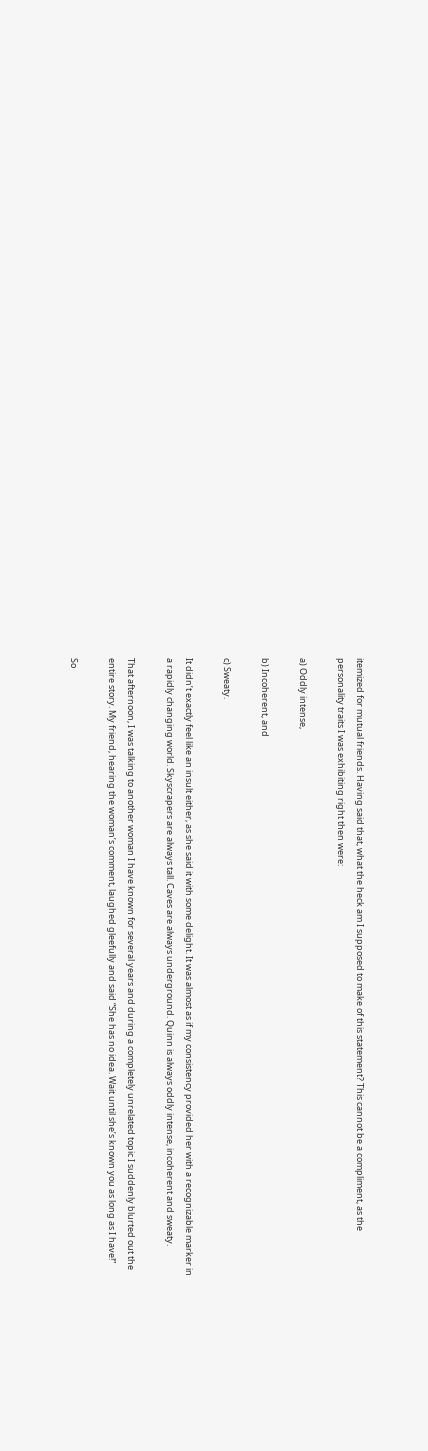itemized for mutual friends. Having said that, what the heck am I supposed to make of this statement? This cannot be a compliment, as the personality traits I was exhibiting right then were:

a) Oddly intense,

b) Incoherent, and

c) Sweaty.

It didn’t exactly feel like an insult either, as she said it with some delight. It was almost as if my consistency provided her with a recognizable marker in a rapidly changing world. Skyscrapers are always tall. Caves are always underground. Quinn is always oddly intense, incoherent and sweaty.

That afternoon, I was talking to another woman I have known for several years and during a completely unrelated topic I suddenly blurted out the entire story. My friend, hearing the woman’s comment, laughed gleefully and said “She has no idea. Wait until she’s known you as long as I have!”

So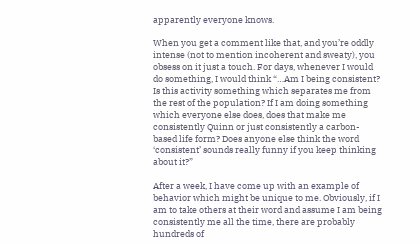apparently everyone knows.

When you get a comment like that, and you’re oddly intense (not to mention incoherent and sweaty), you obsess on it just a touch. For days, whenever I would do something, I would think “…Am I being consistent? Is this activity something which separates me from the rest of the population? If I am doing something which everyone else does, does that make me consistently Quinn or just consistently a carbon-based life form? Does anyone else think the word ‘consistent’ sounds really funny if you keep thinking about it?”

After a week, I have come up with an example of behavior which might be unique to me. Obviously, if I am to take others at their word and assume I am being consistently me all the time, there are probably hundreds of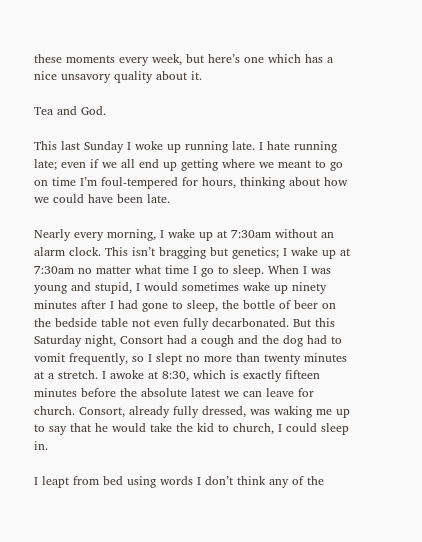these moments every week, but here’s one which has a nice unsavory quality about it.

Tea and God.

This last Sunday I woke up running late. I hate running late; even if we all end up getting where we meant to go on time I’m foul-tempered for hours, thinking about how we could have been late.

Nearly every morning, I wake up at 7:30am without an alarm clock. This isn’t bragging but genetics; I wake up at 7:30am no matter what time I go to sleep. When I was young and stupid, I would sometimes wake up ninety minutes after I had gone to sleep, the bottle of beer on the bedside table not even fully decarbonated. But this Saturday night, Consort had a cough and the dog had to vomit frequently, so I slept no more than twenty minutes at a stretch. I awoke at 8:30, which is exactly fifteen minutes before the absolute latest we can leave for church. Consort, already fully dressed, was waking me up to say that he would take the kid to church, I could sleep in.

I leapt from bed using words I don’t think any of the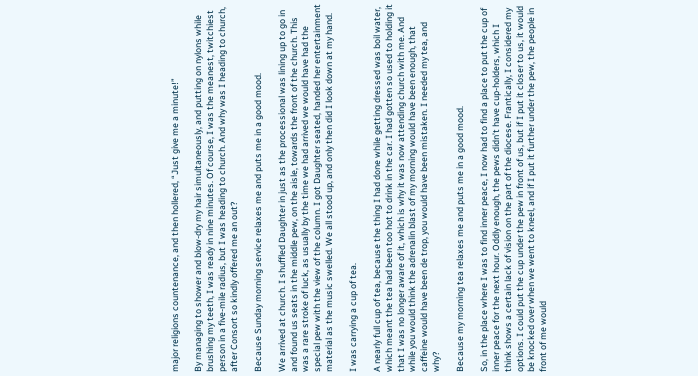major religions countenance, and then hollered, “Just give me a minute!”

By managing to shower and blow-dry my hair simultaneously, and putting on nylons while brushing my teeth, I was ready in nine minutes. Of course, I was the meanest, twitchiest person in a five-mile radius, but I was heading to church. And why was I heading to church, after Consort so kindly offered me an out?

Because Sunday morning service relaxes me and puts me in a good mood.

We arrived at church. I shuffled Daughter in just as the processional was lining up to go in and found us seats in the middle pew, on the aisle, towards the front of the church. This was a rare stroke of luck, as usually by the time we had arrived we would have had the special pew with the view of the column. I got Daughter seated, handed her entertainment material as the music swelled. We all stood up, and only then did I look down at my hand.

I was carrying a cup of tea.

A nearly full cup of tea, because the thing I had done while getting dressed was boil water, which meant the tea had been too hot to drink in the car. I had gotten so used to holding it that I was no longer aware of it, which is why it was now attending church with me. And while you would think the adrenalin blast of my morning would have been enough, that caffeine would have been de trop, you would have been mistaken. I needed my tea, and why?

Because my morning tea relaxes me and puts me in a good mood.

So, in the place where I was to find inner peace, I now had to find a place to put the cup of inner peace for the next hour. Oddly enough, the pews didn’t have cup-holders, which I think shows a certain lack of vision on the part of the diocese. Frantically, I considered my options. I could put the cup under the pew in front of us, but if I put it closer to us, it would be knocked over when we went to kneel, and if I put it further under the pew, the people in front of me would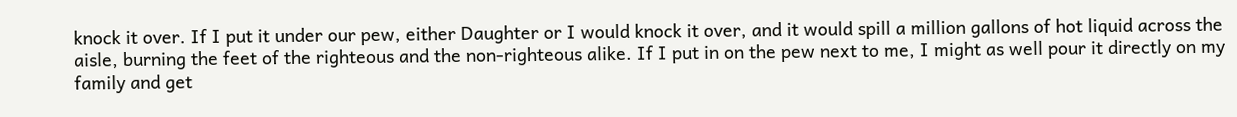knock it over. If I put it under our pew, either Daughter or I would knock it over, and it would spill a million gallons of hot liquid across the aisle, burning the feet of the righteous and the non-righteous alike. If I put in on the pew next to me, I might as well pour it directly on my family and get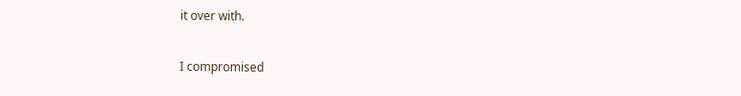it over with.

I compromised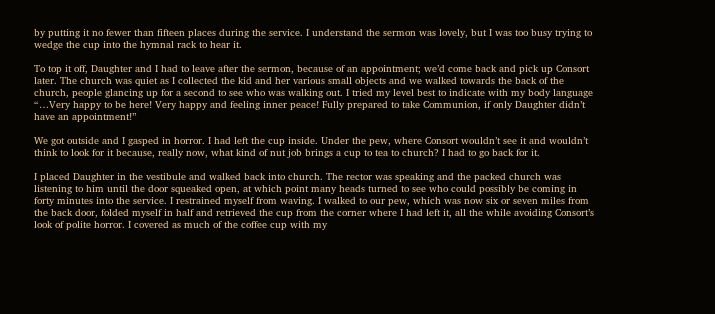by putting it no fewer than fifteen places during the service. I understand the sermon was lovely, but I was too busy trying to wedge the cup into the hymnal rack to hear it.

To top it off, Daughter and I had to leave after the sermon, because of an appointment; we’d come back and pick up Consort later. The church was quiet as I collected the kid and her various small objects and we walked towards the back of the church, people glancing up for a second to see who was walking out. I tried my level best to indicate with my body language “…Very happy to be here! Very happy and feeling inner peace! Fully prepared to take Communion, if only Daughter didn’t have an appointment!”

We got outside and I gasped in horror. I had left the cup inside. Under the pew, where Consort wouldn’t see it and wouldn’t think to look for it because, really now, what kind of nut job brings a cup to tea to church? I had to go back for it.

I placed Daughter in the vestibule and walked back into church. The rector was speaking and the packed church was listening to him until the door squeaked open, at which point many heads turned to see who could possibly be coming in forty minutes into the service. I restrained myself from waving. I walked to our pew, which was now six or seven miles from the back door, folded myself in half and retrieved the cup from the corner where I had left it, all the while avoiding Consort’s look of polite horror. I covered as much of the coffee cup with my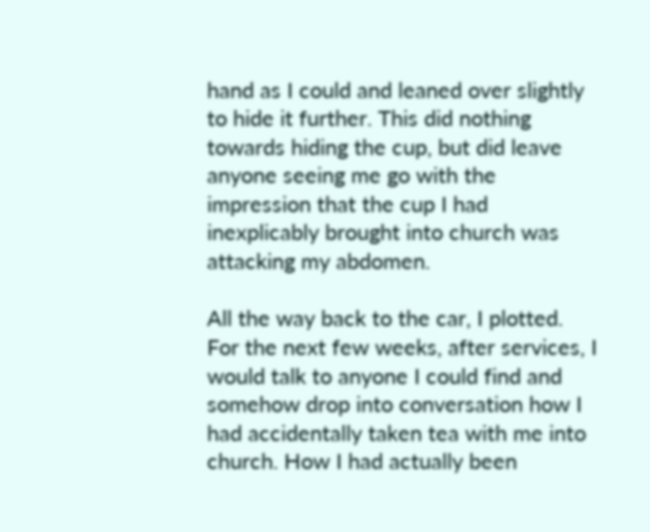hand as I could and leaned over slightly to hide it further. This did nothing towards hiding the cup, but did leave anyone seeing me go with the impression that the cup I had inexplicably brought into church was attacking my abdomen.

All the way back to the car, I plotted. For the next few weeks, after services, I would talk to anyone I could find and somehow drop into conversation how I had accidentally taken tea with me into church. How I had actually been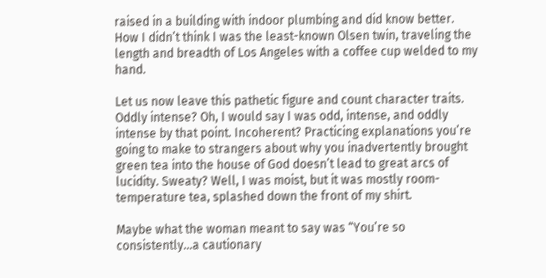raised in a building with indoor plumbing and did know better. How I didn’t think I was the least-known Olsen twin, traveling the length and breadth of Los Angeles with a coffee cup welded to my hand.

Let us now leave this pathetic figure and count character traits. Oddly intense? Oh, I would say I was odd, intense, and oddly intense by that point. Incoherent? Practicing explanations you’re going to make to strangers about why you inadvertently brought green tea into the house of God doesn’t lead to great arcs of lucidity. Sweaty? Well, I was moist, but it was mostly room-temperature tea, splashed down the front of my shirt.

Maybe what the woman meant to say was “You’re so consistently…a cautionary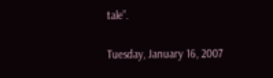tale”.

Tuesday, January 16, 2007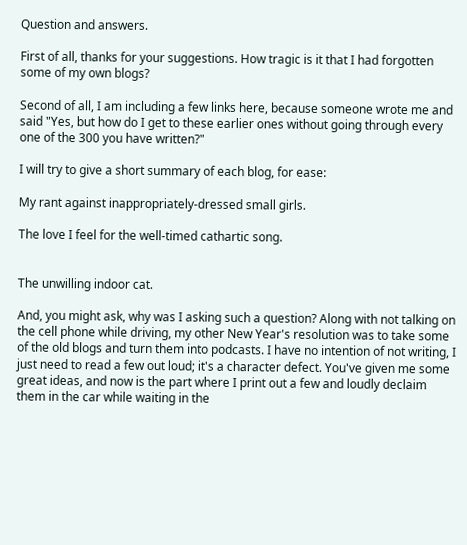Question and answers.

First of all, thanks for your suggestions. How tragic is it that I had forgotten some of my own blogs?

Second of all, I am including a few links here, because someone wrote me and said "Yes, but how do I get to these earlier ones without going through every one of the 300 you have written?"

I will try to give a short summary of each blog, for ease:

My rant against inappropriately-dressed small girls.

The love I feel for the well-timed cathartic song.


The unwilling indoor cat.

And, you might ask, why was I asking such a question? Along with not talking on the cell phone while driving, my other New Year's resolution was to take some of the old blogs and turn them into podcasts. I have no intention of not writing, I just need to read a few out loud; it's a character defect. You've given me some great ideas, and now is the part where I print out a few and loudly declaim them in the car while waiting in the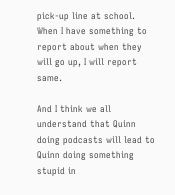pick-up line at school. When I have something to report about when they will go up, I will report same.

And I think we all understand that Quinn doing podcasts will lead to Quinn doing something stupid in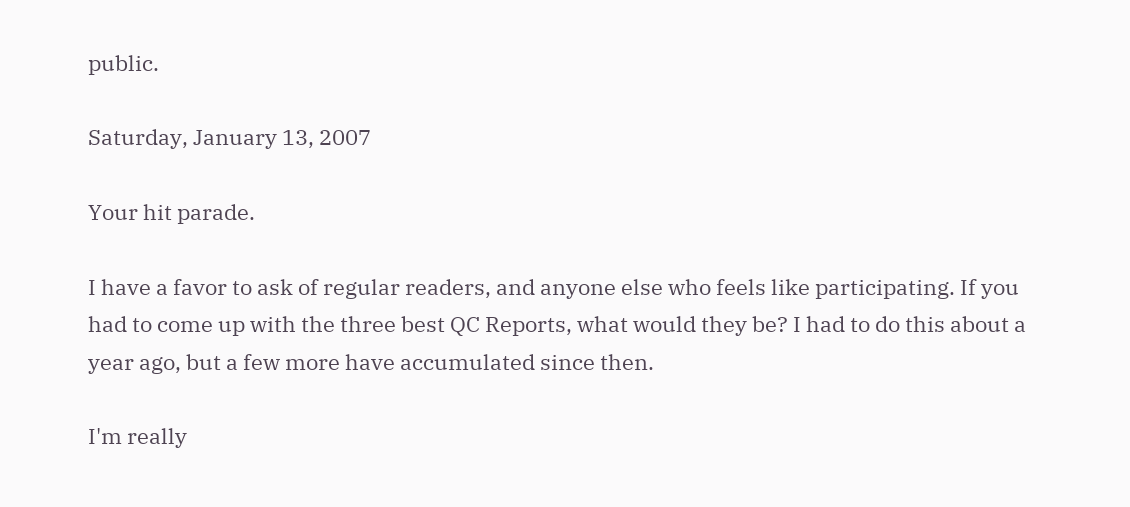public.

Saturday, January 13, 2007

Your hit parade.

I have a favor to ask of regular readers, and anyone else who feels like participating. If you had to come up with the three best QC Reports, what would they be? I had to do this about a year ago, but a few more have accumulated since then.

I'm really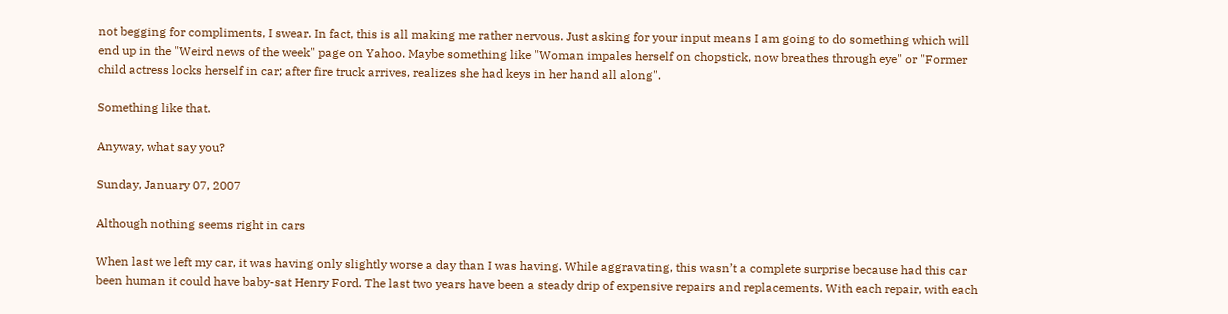not begging for compliments, I swear. In fact, this is all making me rather nervous. Just asking for your input means I am going to do something which will end up in the "Weird news of the week" page on Yahoo. Maybe something like "Woman impales herself on chopstick, now breathes through eye" or "Former child actress locks herself in car; after fire truck arrives, realizes she had keys in her hand all along".

Something like that.

Anyway, what say you?

Sunday, January 07, 2007

Although nothing seems right in cars

When last we left my car, it was having only slightly worse a day than I was having. While aggravating, this wasn’t a complete surprise because had this car been human it could have baby-sat Henry Ford. The last two years have been a steady drip of expensive repairs and replacements. With each repair, with each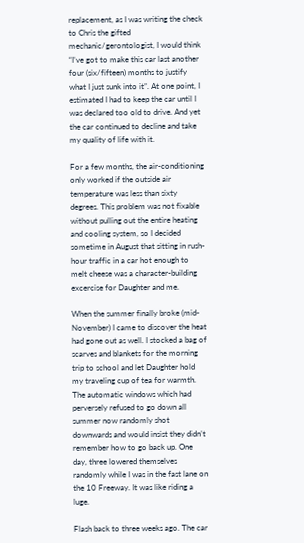replacement, as I was writing the check to Chris the gifted mechanic/gerontologist, I would think “I’ve got to make this car last another four (six/fifteen) months to justify what I just sunk into it”. At one point, I estimated I had to keep the car until I was declared too old to drive. And yet the car continued to decline and take my quality of life with it.

For a few months, the air-conditioning only worked if the outside air temperature was less than sixty degrees. This problem was not fixable without pulling out the entire heating and cooling system, so I decided sometime in August that sitting in rush-hour traffic in a car hot enough to melt cheese was a character-building excercise for Daughter and me.

When the summer finally broke (mid-November) I came to discover the heat had gone out as well. I stocked a bag of scarves and blankets for the morning trip to school and let Daughter hold my traveling cup of tea for warmth. The automatic windows which had perversely refused to go down all summer now randomly shot downwards and would insist they didn’t remember how to go back up. One day, three lowered themselves randomly while I was in the fast lane on the 10 Freeway. It was like riding a luge.

Flash back to three weeks ago. The car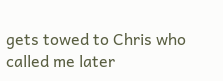gets towed to Chris who called me later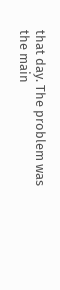that day. The problem was the main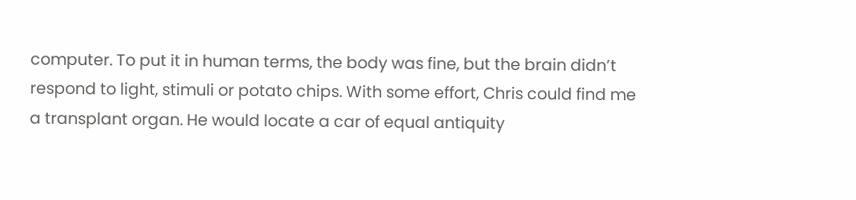computer. To put it in human terms, the body was fine, but the brain didn’t respond to light, stimuli or potato chips. With some effort, Chris could find me a transplant organ. He would locate a car of equal antiquity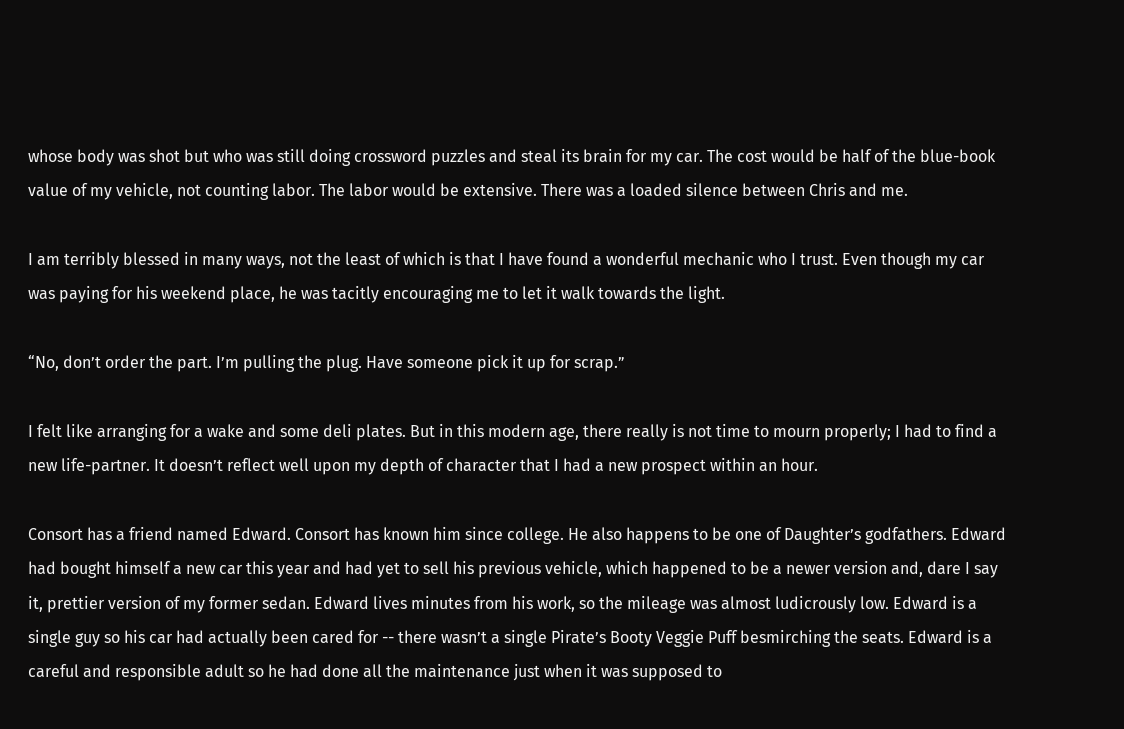whose body was shot but who was still doing crossword puzzles and steal its brain for my car. The cost would be half of the blue-book value of my vehicle, not counting labor. The labor would be extensive. There was a loaded silence between Chris and me.

I am terribly blessed in many ways, not the least of which is that I have found a wonderful mechanic who I trust. Even though my car was paying for his weekend place, he was tacitly encouraging me to let it walk towards the light.

“No, don’t order the part. I’m pulling the plug. Have someone pick it up for scrap.”

I felt like arranging for a wake and some deli plates. But in this modern age, there really is not time to mourn properly; I had to find a new life-partner. It doesn’t reflect well upon my depth of character that I had a new prospect within an hour.

Consort has a friend named Edward. Consort has known him since college. He also happens to be one of Daughter’s godfathers. Edward had bought himself a new car this year and had yet to sell his previous vehicle, which happened to be a newer version and, dare I say it, prettier version of my former sedan. Edward lives minutes from his work, so the mileage was almost ludicrously low. Edward is a single guy so his car had actually been cared for -- there wasn’t a single Pirate’s Booty Veggie Puff besmirching the seats. Edward is a careful and responsible adult so he had done all the maintenance just when it was supposed to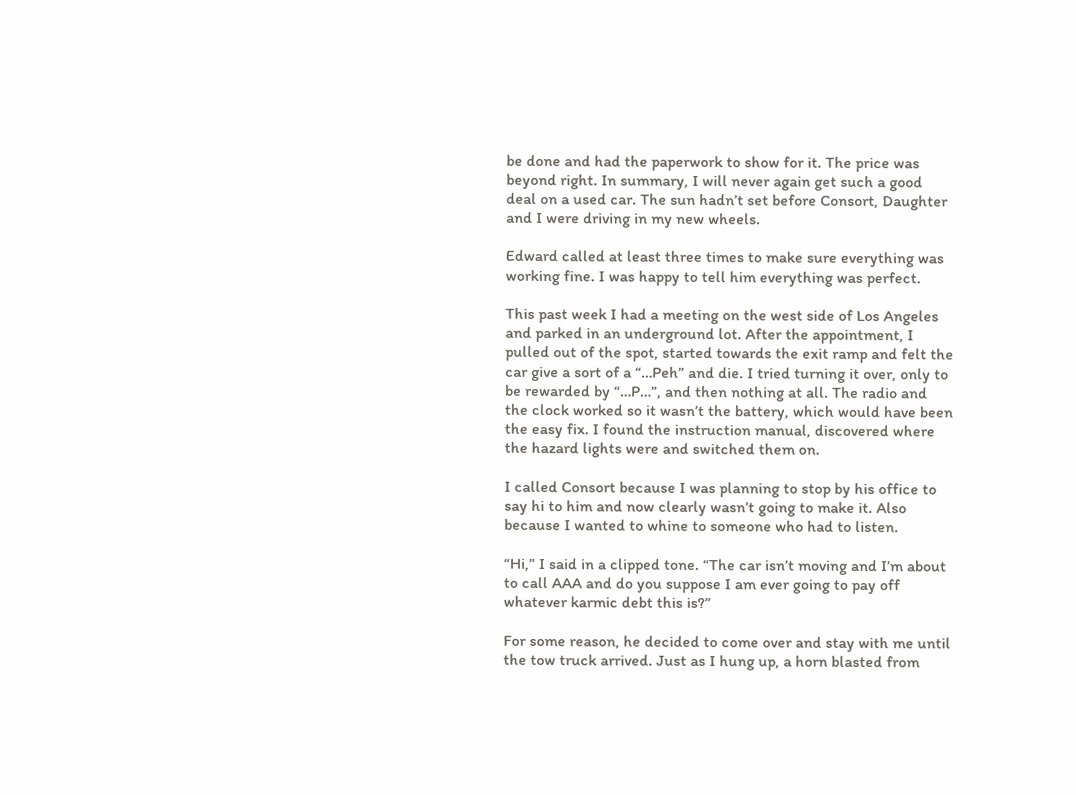be done and had the paperwork to show for it. The price was beyond right. In summary, I will never again get such a good deal on a used car. The sun hadn’t set before Consort, Daughter and I were driving in my new wheels.

Edward called at least three times to make sure everything was working fine. I was happy to tell him everything was perfect.

This past week I had a meeting on the west side of Los Angeles and parked in an underground lot. After the appointment, I pulled out of the spot, started towards the exit ramp and felt the car give a sort of a “…Peh” and die. I tried turning it over, only to be rewarded by “…P…”, and then nothing at all. The radio and the clock worked so it wasn’t the battery, which would have been the easy fix. I found the instruction manual, discovered where the hazard lights were and switched them on.

I called Consort because I was planning to stop by his office to say hi to him and now clearly wasn’t going to make it. Also because I wanted to whine to someone who had to listen.

“Hi,” I said in a clipped tone. “The car isn’t moving and I’m about to call AAA and do you suppose I am ever going to pay off whatever karmic debt this is?”

For some reason, he decided to come over and stay with me until the tow truck arrived. Just as I hung up, a horn blasted from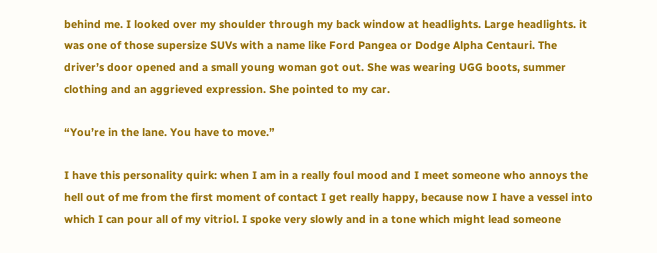behind me. I looked over my shoulder through my back window at headlights. Large headlights. it was one of those supersize SUVs with a name like Ford Pangea or Dodge Alpha Centauri. The driver’s door opened and a small young woman got out. She was wearing UGG boots, summer clothing and an aggrieved expression. She pointed to my car.

“You’re in the lane. You have to move.”

I have this personality quirk: when I am in a really foul mood and I meet someone who annoys the hell out of me from the first moment of contact I get really happy, because now I have a vessel into which I can pour all of my vitriol. I spoke very slowly and in a tone which might lead someone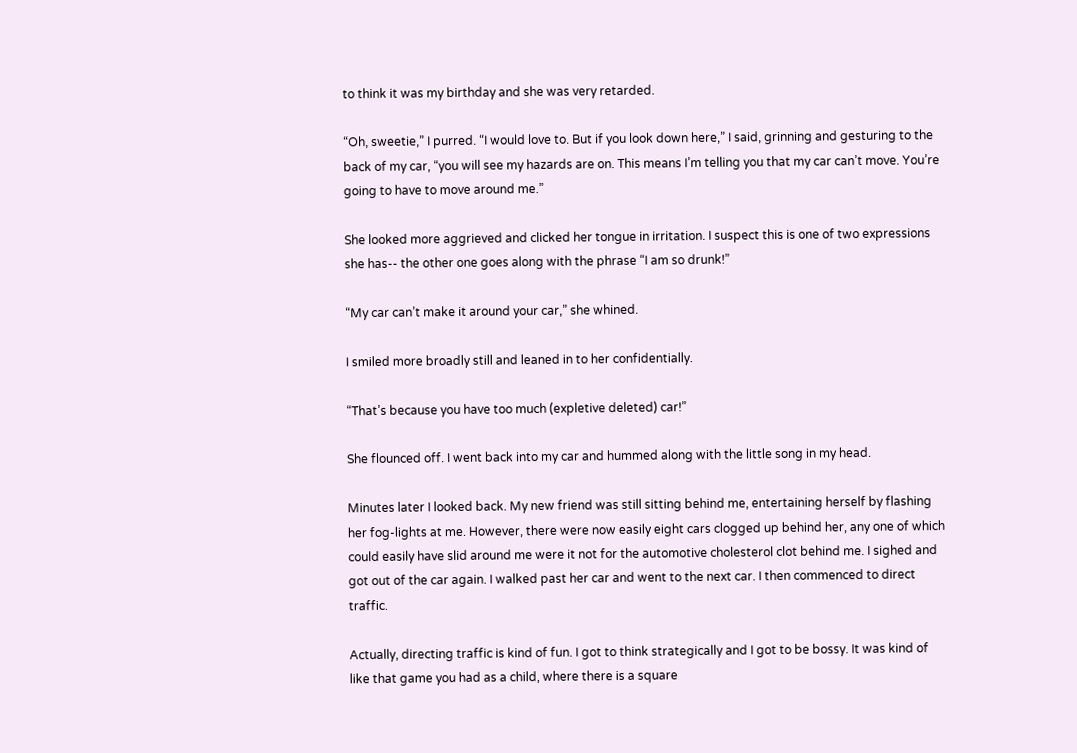to think it was my birthday and she was very retarded.

“Oh, sweetie,” I purred. “I would love to. But if you look down here,” I said, grinning and gesturing to the back of my car, “you will see my hazards are on. This means I’m telling you that my car can’t move. You’re going to have to move around me.”

She looked more aggrieved and clicked her tongue in irritation. I suspect this is one of two expressions she has-- the other one goes along with the phrase “I am so drunk!”

“My car can’t make it around your car,” she whined.

I smiled more broadly still and leaned in to her confidentially.

“That’s because you have too much (expletive deleted) car!”

She flounced off. I went back into my car and hummed along with the little song in my head.

Minutes later I looked back. My new friend was still sitting behind me, entertaining herself by flashing her fog-lights at me. However, there were now easily eight cars clogged up behind her, any one of which could easily have slid around me were it not for the automotive cholesterol clot behind me. I sighed and got out of the car again. I walked past her car and went to the next car. I then commenced to direct traffic.

Actually, directing traffic is kind of fun. I got to think strategically and I got to be bossy. It was kind of like that game you had as a child, where there is a square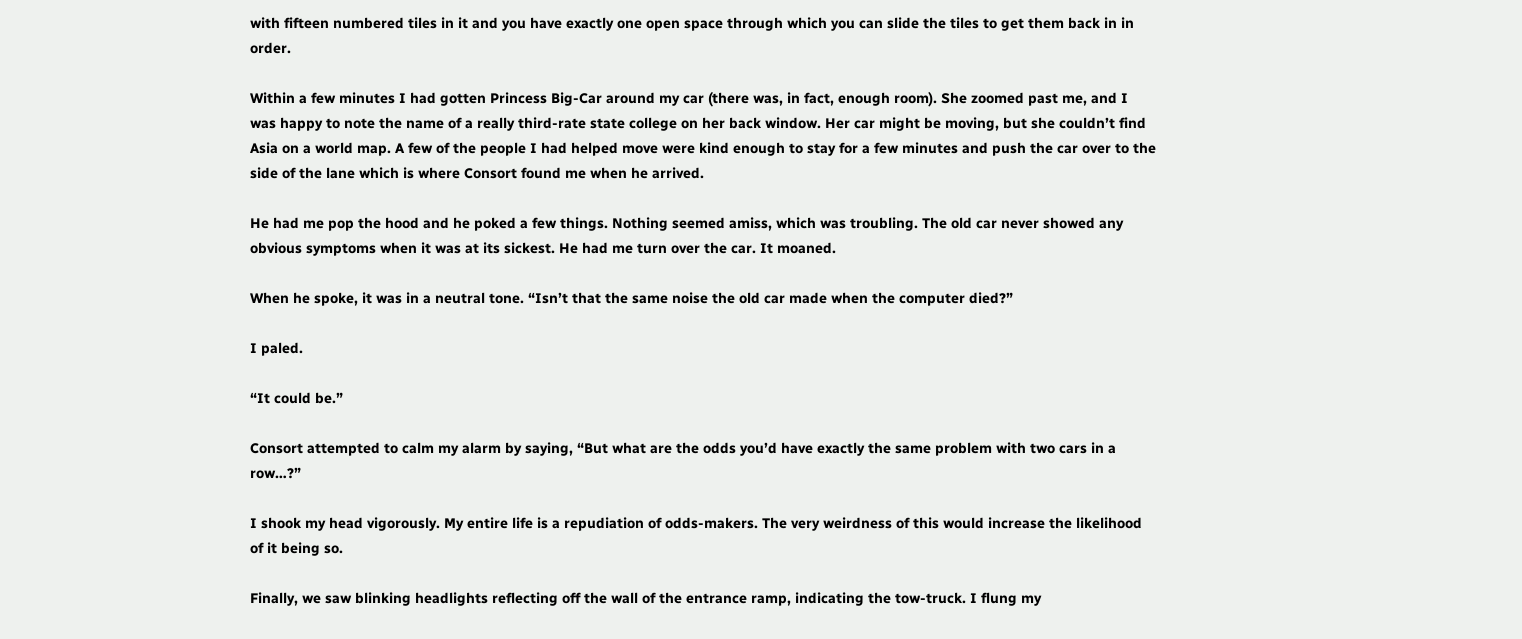with fifteen numbered tiles in it and you have exactly one open space through which you can slide the tiles to get them back in in order.

Within a few minutes I had gotten Princess Big-Car around my car (there was, in fact, enough room). She zoomed past me, and I was happy to note the name of a really third-rate state college on her back window. Her car might be moving, but she couldn’t find Asia on a world map. A few of the people I had helped move were kind enough to stay for a few minutes and push the car over to the side of the lane which is where Consort found me when he arrived.

He had me pop the hood and he poked a few things. Nothing seemed amiss, which was troubling. The old car never showed any obvious symptoms when it was at its sickest. He had me turn over the car. It moaned.

When he spoke, it was in a neutral tone. “Isn’t that the same noise the old car made when the computer died?”

I paled.

“It could be.”

Consort attempted to calm my alarm by saying, “But what are the odds you’d have exactly the same problem with two cars in a row…?”

I shook my head vigorously. My entire life is a repudiation of odds-makers. The very weirdness of this would increase the likelihood of it being so.

Finally, we saw blinking headlights reflecting off the wall of the entrance ramp, indicating the tow-truck. I flung my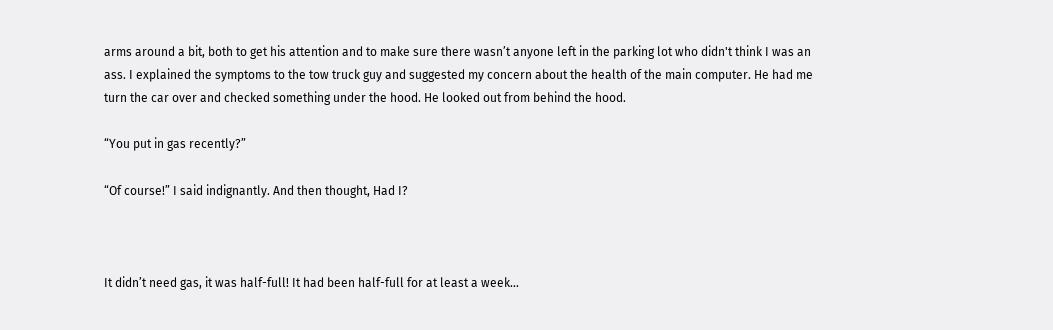arms around a bit, both to get his attention and to make sure there wasn’t anyone left in the parking lot who didn't think I was an ass. I explained the symptoms to the tow truck guy and suggested my concern about the health of the main computer. He had me turn the car over and checked something under the hood. He looked out from behind the hood.

“You put in gas recently?”

“Of course!” I said indignantly. And then thought, Had I?



It didn’t need gas, it was half-full! It had been half-full for at least a week…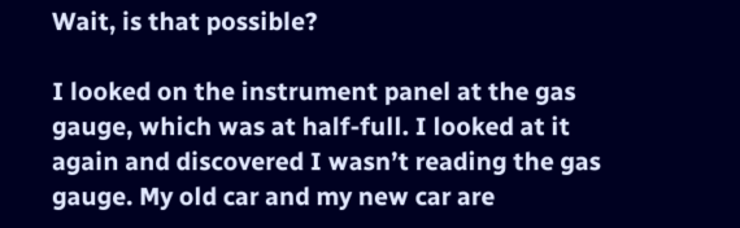Wait, is that possible?

I looked on the instrument panel at the gas gauge, which was at half-full. I looked at it again and discovered I wasn’t reading the gas gauge. My old car and my new car are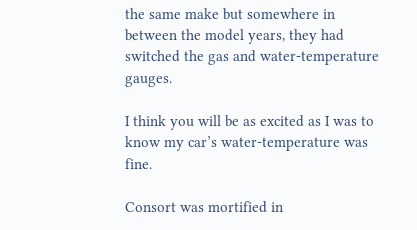the same make but somewhere in between the model years, they had switched the gas and water-temperature gauges.

I think you will be as excited as I was to know my car’s water-temperature was fine.

Consort was mortified in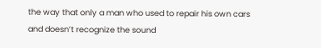the way that only a man who used to repair his own cars and doesn’t recognize the sound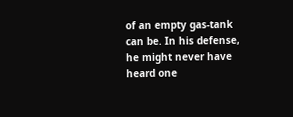of an empty gas-tank can be. In his defense, he might never have heard one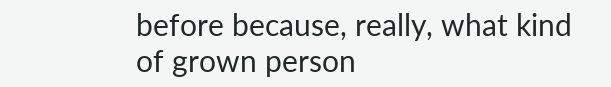before because, really, what kind of grown person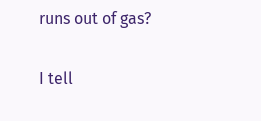runs out of gas?

I tell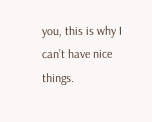you, this is why I can’t have nice things.